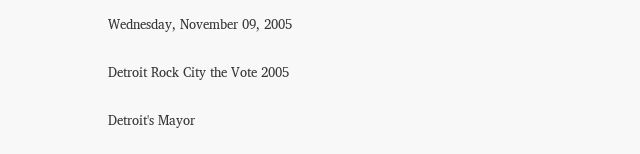Wednesday, November 09, 2005

Detroit Rock City the Vote 2005

Detroit's Mayor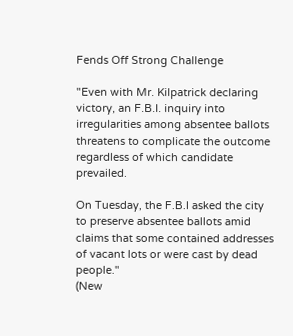Fends Off Strong Challenge

"Even with Mr. Kilpatrick declaring victory, an F.B.I. inquiry into irregularities among absentee ballots threatens to complicate the outcome regardless of which candidate prevailed.

On Tuesday, the F.B.I asked the city to preserve absentee ballots amid claims that some contained addresses of vacant lots or were cast by dead people."
(New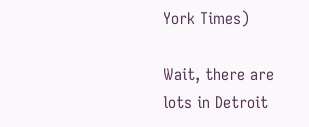York Times)

Wait, there are lots in Detroit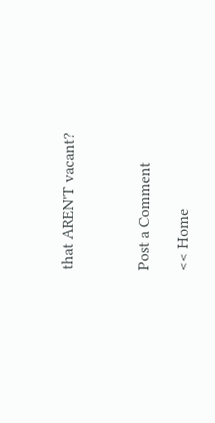that AREN'T vacant?



Post a Comment

<< Home